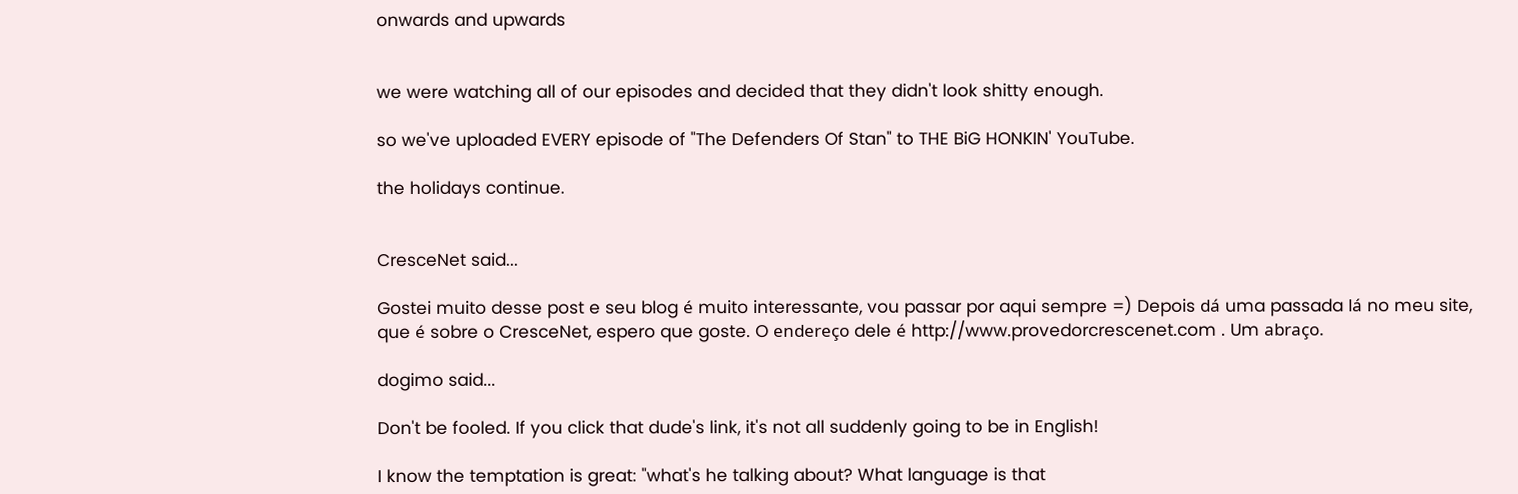onwards and upwards


we were watching all of our episodes and decided that they didn't look shitty enough.

so we've uploaded EVERY episode of "The Defenders Of Stan" to THE BiG HONKIN' YouTube.

the holidays continue.


CresceNet said...

Gostei muito desse post e seu blog é muito interessante, vou passar por aqui sempre =) Depois dá uma passada lá no meu site, que é sobre o CresceNet, espero que goste. O endereço dele é http://www.provedorcrescenet.com . Um abraço.

dogimo said...

Don't be fooled. If you click that dude's link, it's not all suddenly going to be in English!

I know the temptation is great: "what's he talking about? What language is that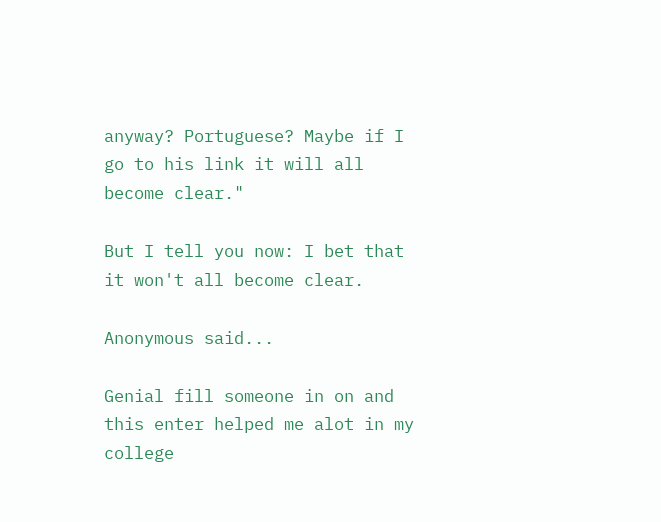anyway? Portuguese? Maybe if I go to his link it will all become clear."

But I tell you now: I bet that it won't all become clear.

Anonymous said...

Genial fill someone in on and this enter helped me alot in my college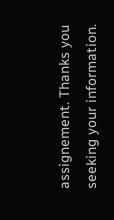assignement. Thanks you seeking your information.